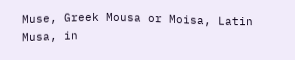Muse, Greek Mousa or Moisa, Latin Musa, in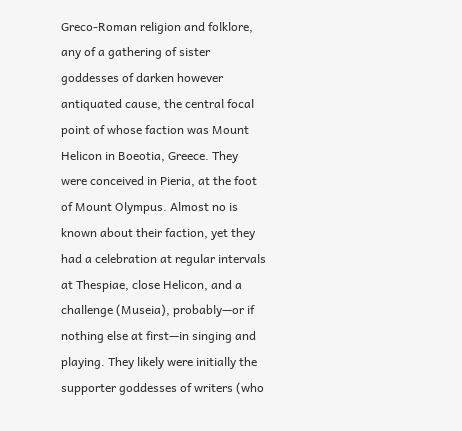Greco-Roman religion and folklore, any of a gathering of sister goddesses of darken however antiquated cause, the central focal point of whose faction was Mount Helicon in Boeotia, Greece. They were conceived in Pieria, at the foot of Mount Olympus. Almost no is known about their faction, yet they had a celebration at regular intervals at Thespiae, close Helicon, and a challenge (Museia), probably—or if nothing else at first—in singing and playing. They likely were initially the supporter goddesses of writers (who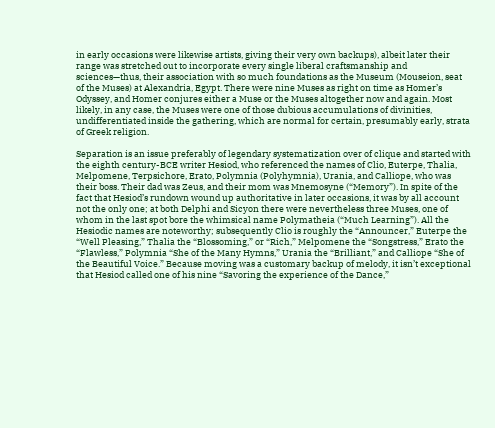in early occasions were likewise artists, giving their very own backups), albeit later their range was stretched out to incorporate every single liberal craftsmanship and sciences—thus, their association with so much foundations as the Museum (Mouseion, seat of the Muses) at Alexandria, Egypt. There were nine Muses as right on time as Homer’s Odyssey, and Homer conjures either a Muse or the Muses altogether now and again. Most likely, in any case, the Muses were one of those dubious accumulations of divinities, undifferentiated inside the gathering, which are normal for certain, presumably early, strata of Greek religion.

Separation is an issue preferably of legendary systematization over of clique and started with the eighth century-BCE writer Hesiod, who referenced the names of Clio, Euterpe, Thalia, Melpomene, Terpsichore, Erato, Polymnia (Polyhymnia), Urania, and Calliope, who was their boss. Their dad was Zeus, and their mom was Mnemosyne (“Memory”). In spite of the fact that Hesiod’s rundown wound up authoritative in later occasions, it was by all account not the only one; at both Delphi and Sicyon there were nevertheless three Muses, one of whom in the last spot bore the whimsical name Polymatheia (“Much Learning”). All the Hesiodic names are noteworthy; subsequently Clio is roughly the “Announcer,” Euterpe the “Well Pleasing,” Thalia the “Blossoming,” or “Rich,” Melpomene the “Songstress,” Erato the “Flawless,” Polymnia “She of the Many Hymns,” Urania the “Brilliant,” and Calliope “She of the Beautiful Voice.” Because moving was a customary backup of melody, it isn’t exceptional that Hesiod called one of his nine “Savoring the experience of the Dance,”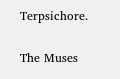Terpsichore.

The Muses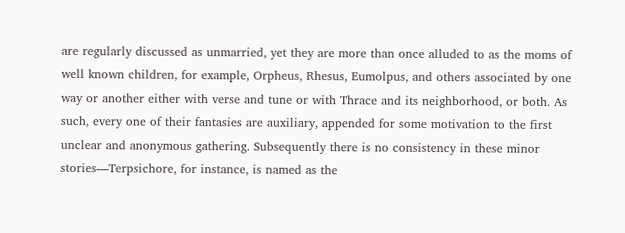are regularly discussed as unmarried, yet they are more than once alluded to as the moms of well known children, for example, Orpheus, Rhesus, Eumolpus, and others associated by one way or another either with verse and tune or with Thrace and its neighborhood, or both. As such, every one of their fantasies are auxiliary, appended for some motivation to the first unclear and anonymous gathering. Subsequently there is no consistency in these minor stories—Terpsichore, for instance, is named as the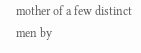mother of a few distinct men by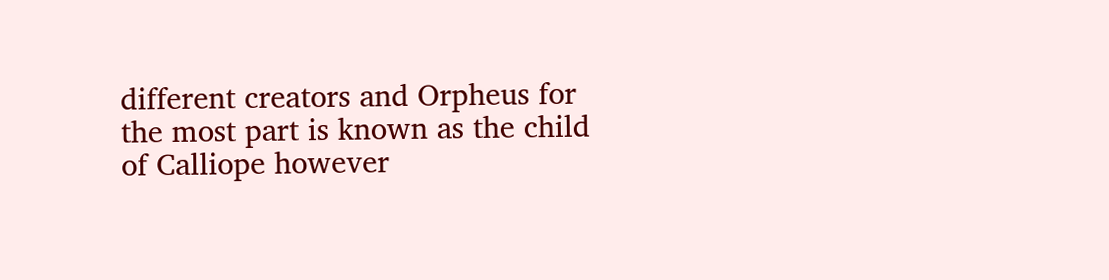different creators and Orpheus for the most part is known as the child of Calliope however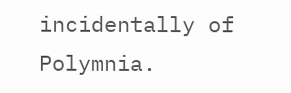incidentally of Polymnia.